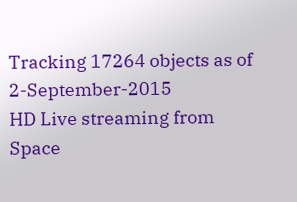Tracking 17264 objects as of 2-September-2015
HD Live streaming from Space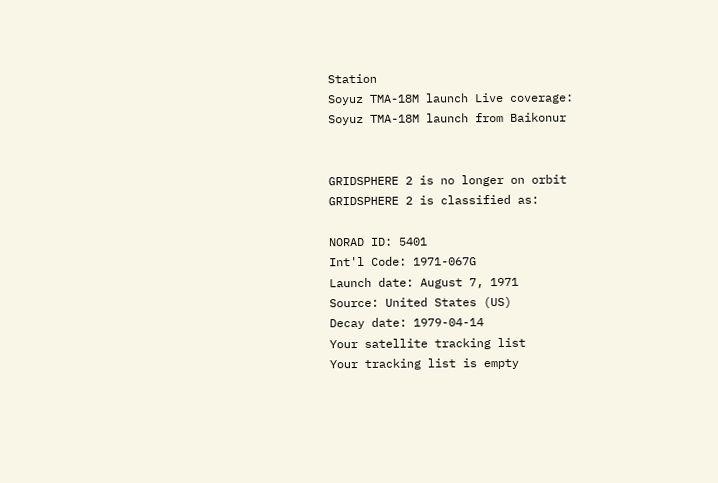Station
Soyuz TMA-18M launch Live coverage:
Soyuz TMA-18M launch from Baikonur


GRIDSPHERE 2 is no longer on orbit
GRIDSPHERE 2 is classified as:

NORAD ID: 5401
Int'l Code: 1971-067G
Launch date: August 7, 1971
Source: United States (US)
Decay date: 1979-04-14
Your satellite tracking list
Your tracking list is empty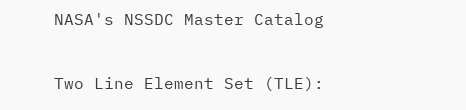NASA's NSSDC Master Catalog

Two Line Element Set (TLE):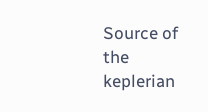Source of the keplerian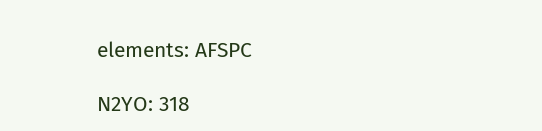elements: AFSPC

N2YO: 318